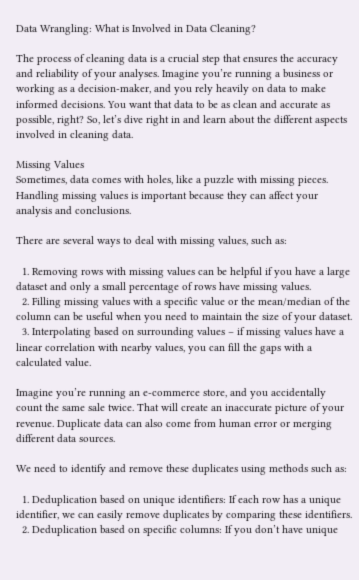Data Wrangling: What is Involved in Data Cleaning?

The process of cleaning data is a crucial step that ensures the accuracy and reliability of your analyses. Imagine you’re running a business or working as a decision-maker, and you rely heavily on data to make informed decisions. You want that data to be as clean and accurate as possible, right? So, let’s dive right in and learn about the different aspects involved in cleaning data.

Missing Values
Sometimes, data comes with holes, like a puzzle with missing pieces. Handling missing values is important because they can affect your analysis and conclusions.

There are several ways to deal with missing values, such as:

  1. Removing rows with missing values can be helpful if you have a large dataset and only a small percentage of rows have missing values.
  2. Filling missing values with a specific value or the mean/median of the column can be useful when you need to maintain the size of your dataset.
  3. Interpolating based on surrounding values – if missing values have a linear correlation with nearby values, you can fill the gaps with a calculated value.

Imagine you’re running an e-commerce store, and you accidentally count the same sale twice. That will create an inaccurate picture of your revenue. Duplicate data can also come from human error or merging different data sources.

We need to identify and remove these duplicates using methods such as:

  1. Deduplication based on unique identifiers: If each row has a unique identifier, we can easily remove duplicates by comparing these identifiers.
  2. Deduplication based on specific columns: If you don’t have unique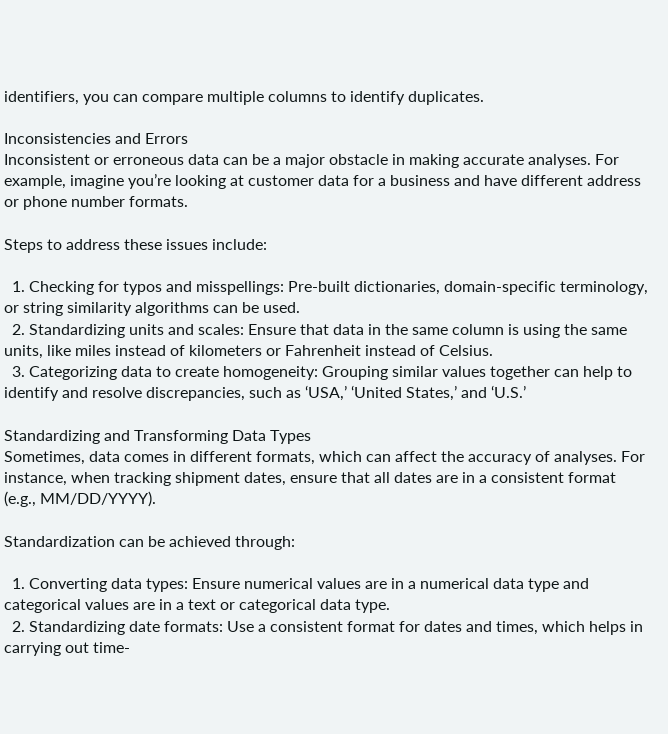identifiers, you can compare multiple columns to identify duplicates.

Inconsistencies and Errors
Inconsistent or erroneous data can be a major obstacle in making accurate analyses. For example, imagine you’re looking at customer data for a business and have different address or phone number formats.

Steps to address these issues include:

  1. Checking for typos and misspellings: Pre-built dictionaries, domain-specific terminology, or string similarity algorithms can be used.
  2. Standardizing units and scales: Ensure that data in the same column is using the same units, like miles instead of kilometers or Fahrenheit instead of Celsius.
  3. Categorizing data to create homogeneity: Grouping similar values together can help to identify and resolve discrepancies, such as ‘USA,’ ‘United States,’ and ‘U.S.’

Standardizing and Transforming Data Types
Sometimes, data comes in different formats, which can affect the accuracy of analyses. For instance, when tracking shipment dates, ensure that all dates are in a consistent format (e.g., MM/DD/YYYY).

Standardization can be achieved through:

  1. Converting data types: Ensure numerical values are in a numerical data type and categorical values are in a text or categorical data type.
  2. Standardizing date formats: Use a consistent format for dates and times, which helps in carrying out time-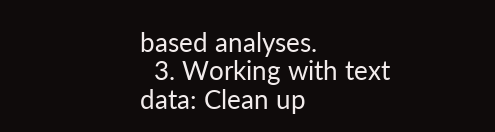based analyses.
  3. Working with text data: Clean up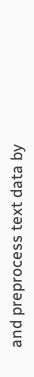and preprocess text data by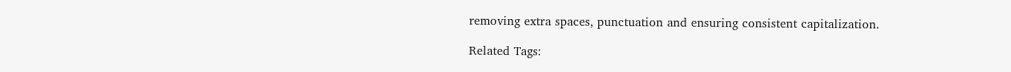removing extra spaces, punctuation and ensuring consistent capitalization.

Related Tags: